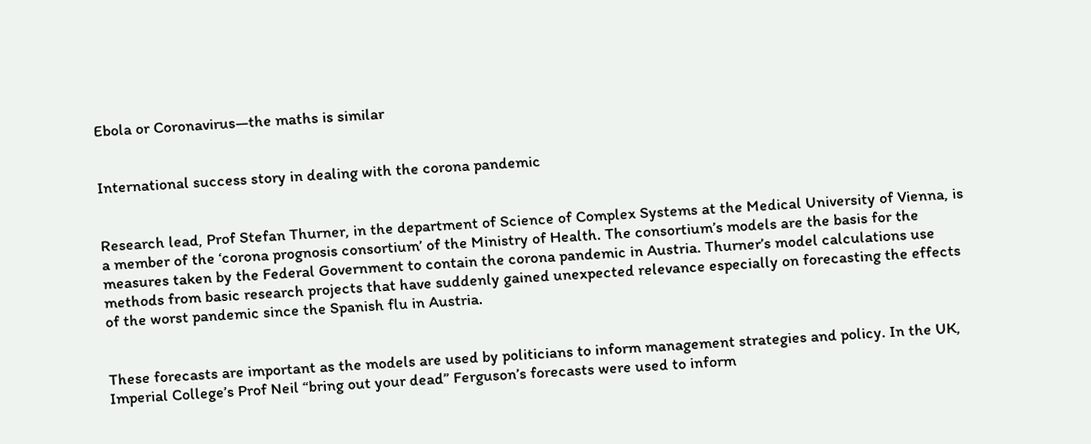Ebola or Coronavirus—the maths is similar


International success story in dealing with the corona pandemic


Research lead, Prof Stefan Thurner, in the department of Science of Complex Systems at the Medical University of Vienna, is a member of the ‘corona prognosis consortium’ of the Ministry of Health. The consortium’s models are the basis for the measures taken by the Federal Government to contain the corona pandemic in Austria. Thurner’s model calculations use methods from basic research projects that have suddenly gained unexpected relevance especially on forecasting the effects of the worst pandemic since the Spanish flu in Austria.


These forecasts are important as the models are used by politicians to inform management strategies and policy. In the UK, Imperial College’s Prof Neil “bring out your dead” Ferguson’s forecasts were used to inform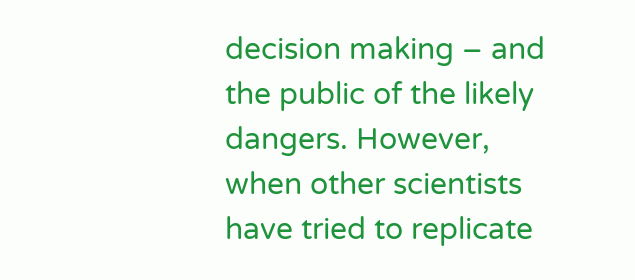decision making – and the public of the likely dangers. However, when other scientists have tried to replicate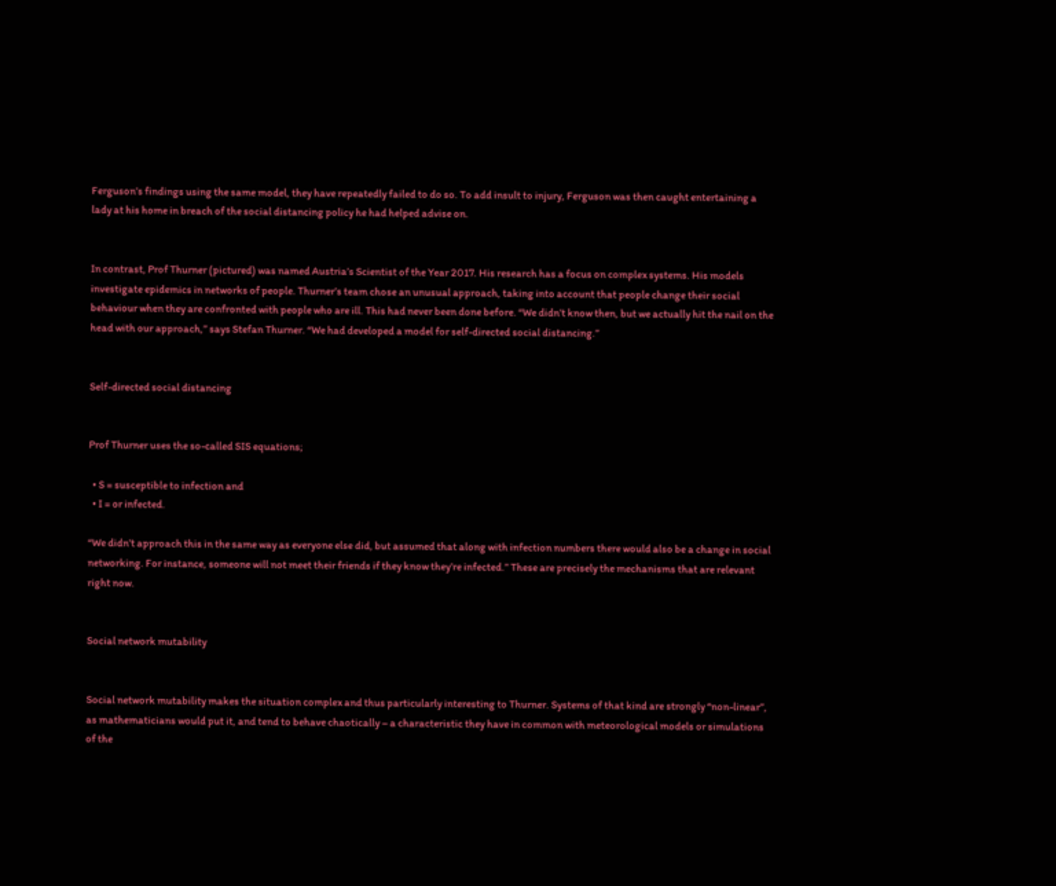Ferguson’s findings using the same model, they have repeatedly failed to do so. To add insult to injury, Ferguson was then caught entertaining a lady at his home in breach of the social distancing policy he had helped advise on.


In contrast, Prof Thurner (pictured) was named Austria’s Scientist of the Year 2017. His research has a focus on complex systems. His models investigate epidemics in networks of people. Thurner’s team chose an unusual approach, taking into account that people change their social behaviour when they are confronted with people who are ill. This had never been done before. “We didn’t know then, but we actually hit the nail on the head with our approach,” says Stefan Thurner. “We had developed a model for self-directed social distancing.”


Self-directed social distancing


Prof Thurner uses the so-called SIS equations;

  • S = susceptible to infection and
  • I = or infected.

“We didn’t approach this in the same way as everyone else did, but assumed that along with infection numbers there would also be a change in social networking. For instance, someone will not meet their friends if they know they’re infected.” These are precisely the mechanisms that are relevant right now.


Social network mutability


Social network mutability makes the situation complex and thus particularly interesting to Thurner. Systems of that kind are strongly “non-linear”, as mathematicians would put it, and tend to behave chaotically – a characteristic they have in common with meteorological models or simulations of the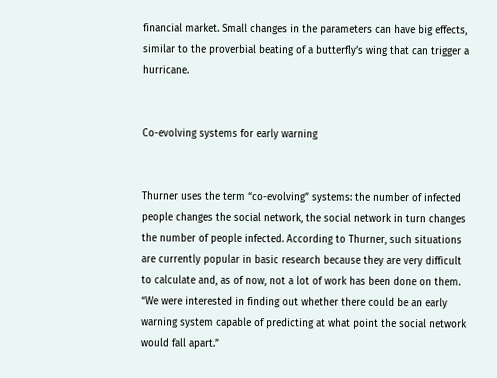financial market. Small changes in the parameters can have big effects, similar to the proverbial beating of a butterfly’s wing that can trigger a hurricane.


Co-evolving systems for early warning


Thurner uses the term “co-evolving” systems: the number of infected people changes the social network, the social network in turn changes the number of people infected. According to Thurner, such situations are currently popular in basic research because they are very difficult to calculate and, as of now, not a lot of work has been done on them. “We were interested in finding out whether there could be an early warning system capable of predicting at what point the social network would fall apart.”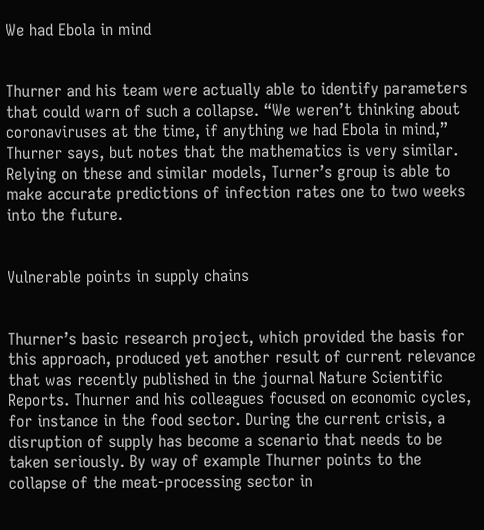We had Ebola in mind


Thurner and his team were actually able to identify parameters that could warn of such a collapse. “We weren’t thinking about coronaviruses at the time, if anything we had Ebola in mind,” Thurner says, but notes that the mathematics is very similar. Relying on these and similar models, Turner’s group is able to make accurate predictions of infection rates one to two weeks into the future.


Vulnerable points in supply chains


Thurner’s basic research project, which provided the basis for this approach, produced yet another result of current relevance that was recently published in the journal Nature Scientific Reports. Thurner and his colleagues focused on economic cycles, for instance in the food sector. During the current crisis, a disruption of supply has become a scenario that needs to be taken seriously. By way of example Thurner points to the collapse of the meat-processing sector in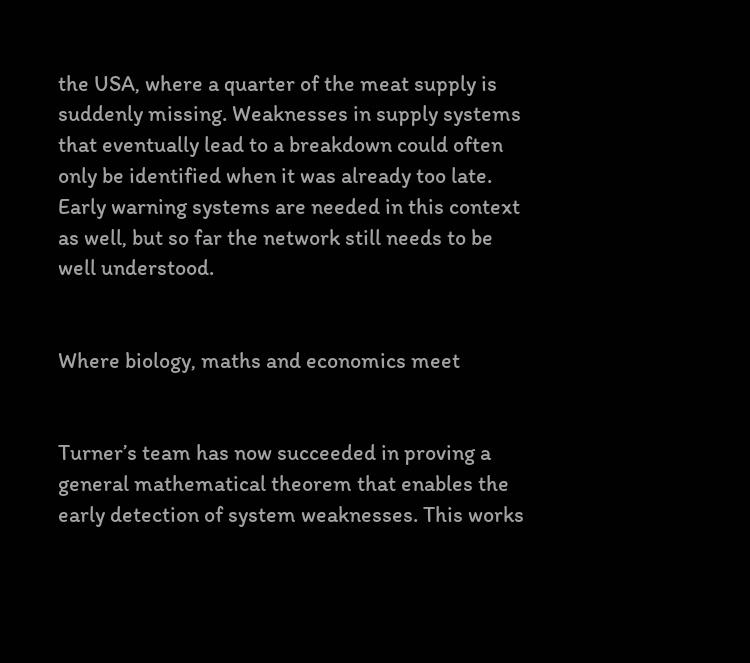the USA, where a quarter of the meat supply is suddenly missing. Weaknesses in supply systems that eventually lead to a breakdown could often only be identified when it was already too late. Early warning systems are needed in this context as well, but so far the network still needs to be well understood.


Where biology, maths and economics meet


Turner’s team has now succeeded in proving a general mathematical theorem that enables the early detection of system weaknesses. This works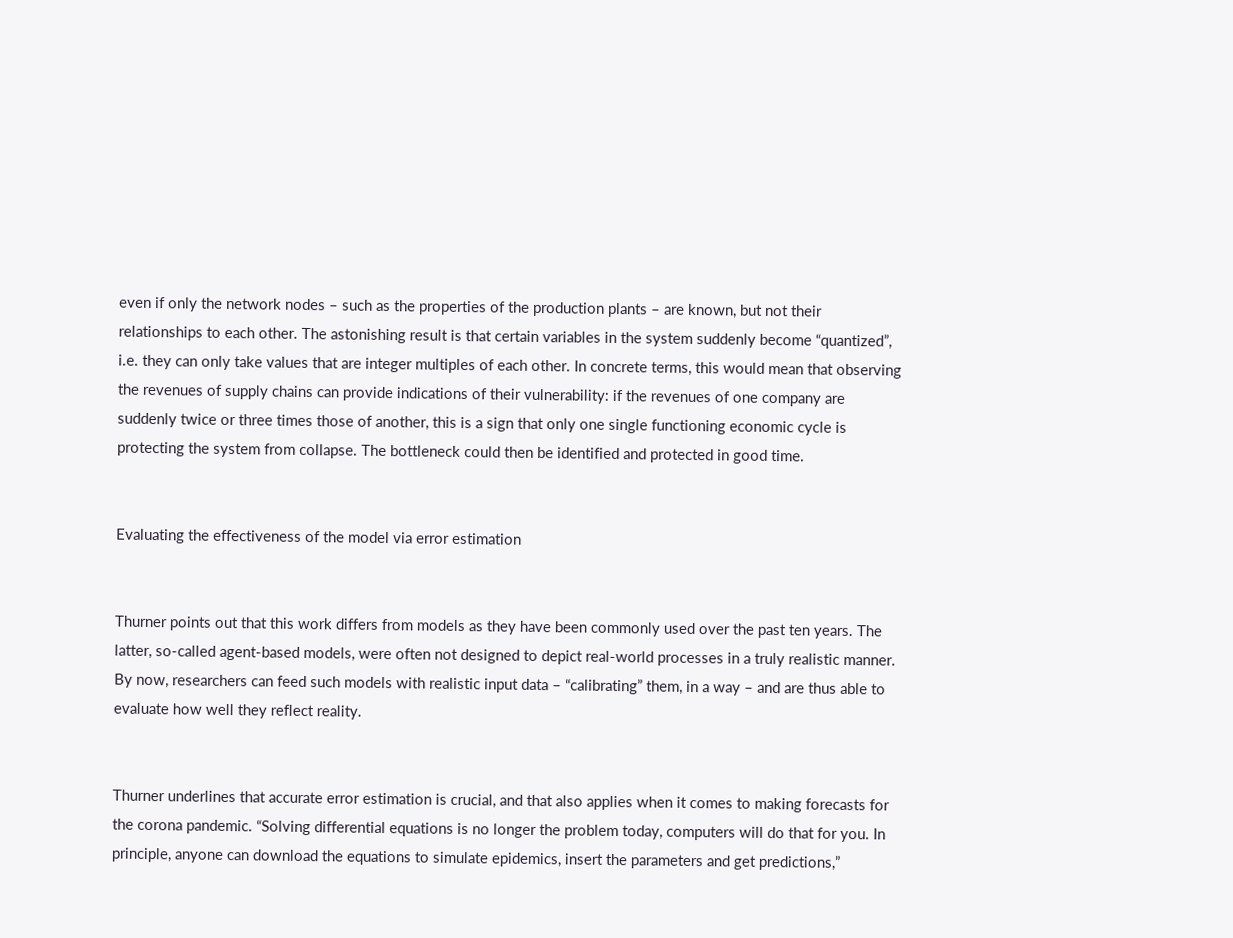even if only the network nodes – such as the properties of the production plants – are known, but not their relationships to each other. The astonishing result is that certain variables in the system suddenly become “quantized”, i.e. they can only take values that are integer multiples of each other. In concrete terms, this would mean that observing the revenues of supply chains can provide indications of their vulnerability: if the revenues of one company are suddenly twice or three times those of another, this is a sign that only one single functioning economic cycle is protecting the system from collapse. The bottleneck could then be identified and protected in good time.


Evaluating the effectiveness of the model via error estimation


Thurner points out that this work differs from models as they have been commonly used over the past ten years. The latter, so-called agent-based models, were often not designed to depict real-world processes in a truly realistic manner. By now, researchers can feed such models with realistic input data – “calibrating” them, in a way – and are thus able to evaluate how well they reflect reality.


Thurner underlines that accurate error estimation is crucial, and that also applies when it comes to making forecasts for the corona pandemic. “Solving differential equations is no longer the problem today, computers will do that for you. In principle, anyone can download the equations to simulate epidemics, insert the parameters and get predictions,”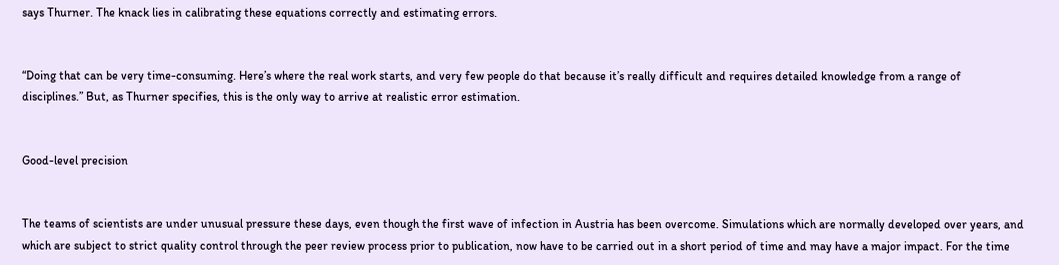says Thurner. The knack lies in calibrating these equations correctly and estimating errors.


“Doing that can be very time-consuming. Here’s where the real work starts, and very few people do that because it’s really difficult and requires detailed knowledge from a range of disciplines.” But, as Thurner specifies, this is the only way to arrive at realistic error estimation.


Good-level precision


The teams of scientists are under unusual pressure these days, even though the first wave of infection in Austria has been overcome. Simulations which are normally developed over years, and which are subject to strict quality control through the peer review process prior to publication, now have to be carried out in a short period of time and may have a major impact. For the time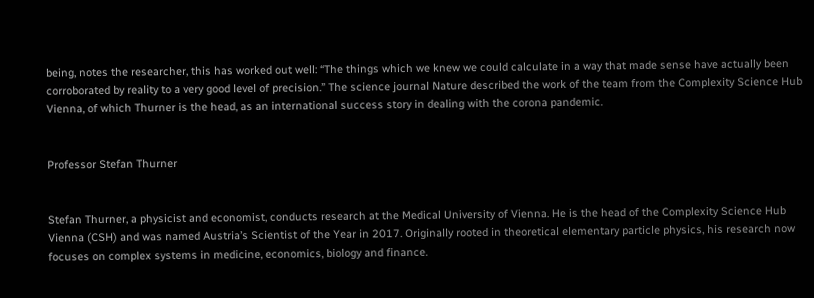being, notes the researcher, this has worked out well: “The things which we knew we could calculate in a way that made sense have actually been corroborated by reality to a very good level of precision.” The science journal Nature described the work of the team from the Complexity Science Hub Vienna, of which Thurner is the head, as an international success story in dealing with the corona pandemic.


Professor Stefan Thurner


Stefan Thurner, a physicist and economist, conducts research at the Medical University of Vienna. He is the head of the Complexity Science Hub Vienna (CSH) and was named Austria’s Scientist of the Year in 2017. Originally rooted in theoretical elementary particle physics, his research now focuses on complex systems in medicine, economics, biology and finance.